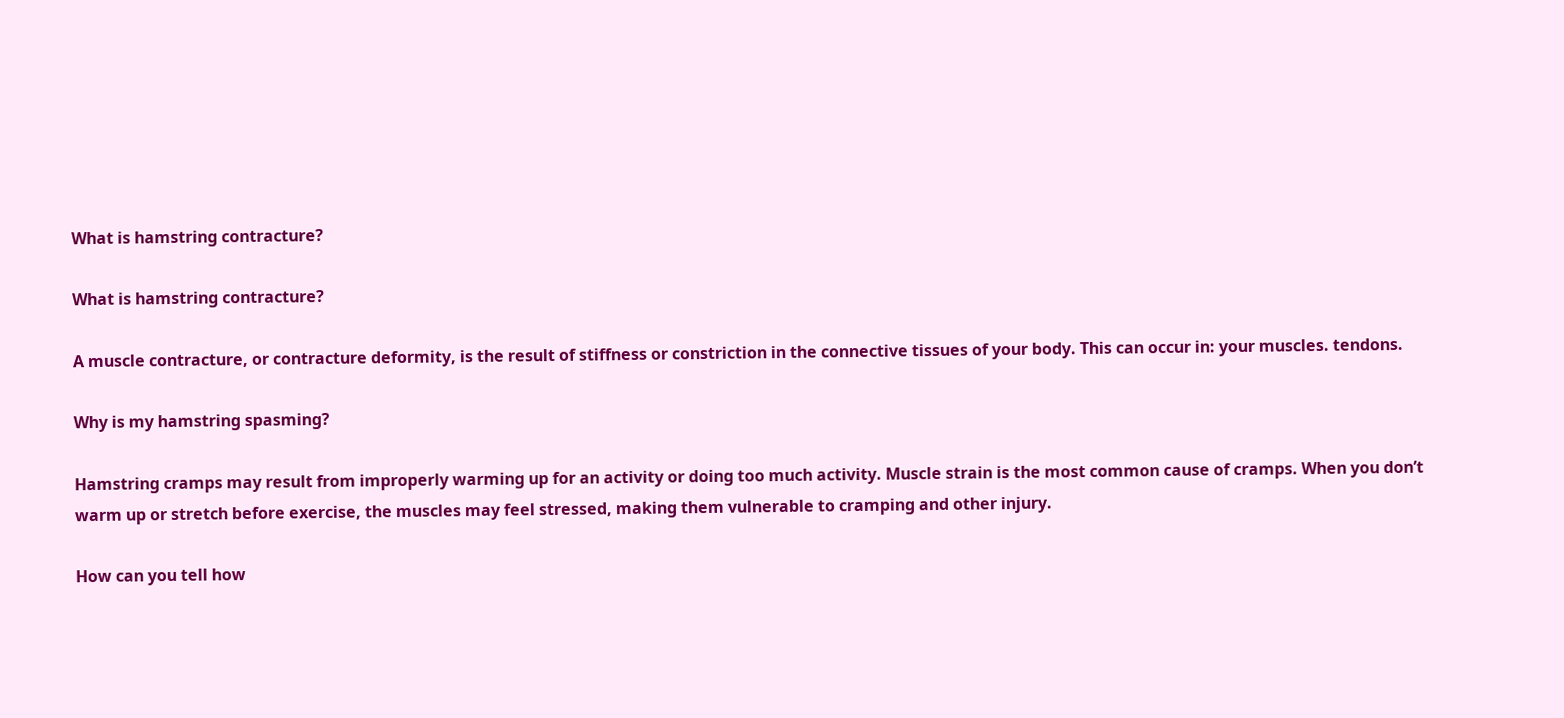What is hamstring contracture?

What is hamstring contracture?

A muscle contracture, or contracture deformity, is the result of stiffness or constriction in the connective tissues of your body. This can occur in: your muscles. tendons.

Why is my hamstring spasming?

Hamstring cramps may result from improperly warming up for an activity or doing too much activity. Muscle strain is the most common cause of cramps. When you don’t warm up or stretch before exercise, the muscles may feel stressed, making them vulnerable to cramping and other injury.

How can you tell how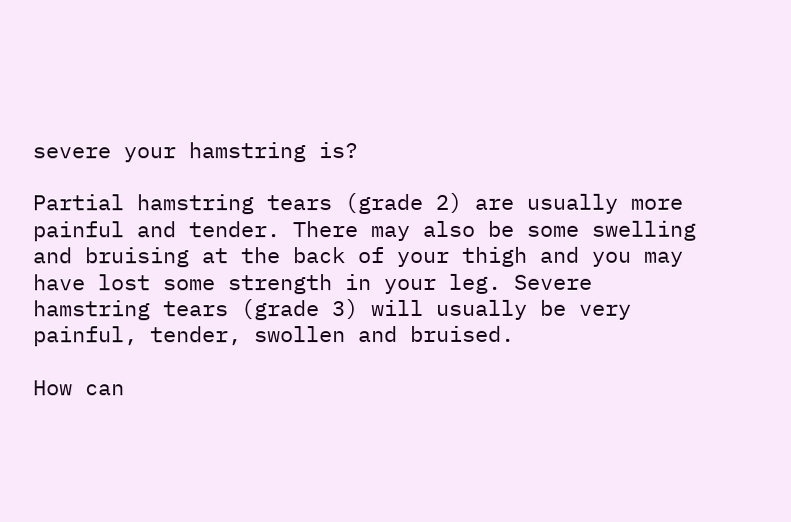severe your hamstring is?

Partial hamstring tears (grade 2) are usually more painful and tender. There may also be some swelling and bruising at the back of your thigh and you may have lost some strength in your leg. Severe hamstring tears (grade 3) will usually be very painful, tender, swollen and bruised.

How can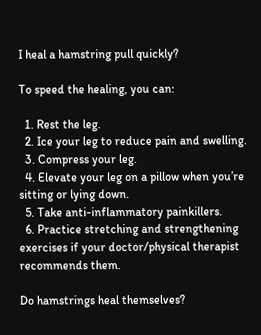I heal a hamstring pull quickly?

To speed the healing, you can:

  1. Rest the leg.
  2. Ice your leg to reduce pain and swelling.
  3. Compress your leg.
  4. Elevate your leg on a pillow when you’re sitting or lying down.
  5. Take anti-inflammatory painkillers.
  6. Practice stretching and strengthening exercises if your doctor/physical therapist recommends them.

Do hamstrings heal themselves?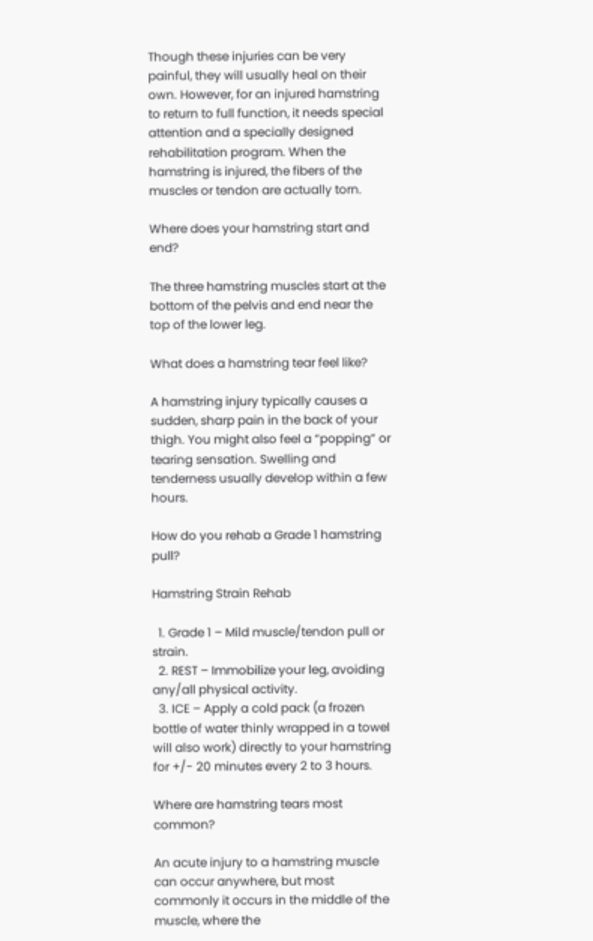Though these injuries can be very painful, they will usually heal on their own. However, for an injured hamstring to return to full function, it needs special attention and a specially designed rehabilitation program. When the hamstring is injured, the fibers of the muscles or tendon are actually torn.

Where does your hamstring start and end?

The three hamstring muscles start at the bottom of the pelvis and end near the top of the lower leg.

What does a hamstring tear feel like?

A hamstring injury typically causes a sudden, sharp pain in the back of your thigh. You might also feel a “popping” or tearing sensation. Swelling and tenderness usually develop within a few hours.

How do you rehab a Grade 1 hamstring pull?

Hamstring Strain Rehab

  1. Grade 1 – Mild muscle/tendon pull or strain.
  2. REST – Immobilize your leg, avoiding any/all physical activity.
  3. ICE – Apply a cold pack (a frozen bottle of water thinly wrapped in a towel will also work) directly to your hamstring for +/- 20 minutes every 2 to 3 hours.

Where are hamstring tears most common?

An acute injury to a hamstring muscle can occur anywhere, but most commonly it occurs in the middle of the muscle, where the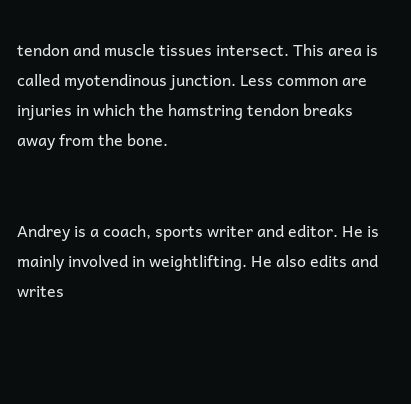tendon and muscle tissues intersect. This area is called myotendinous junction. Less common are injuries in which the hamstring tendon breaks away from the bone.


Andrey is a coach, sports writer and editor. He is mainly involved in weightlifting. He also edits and writes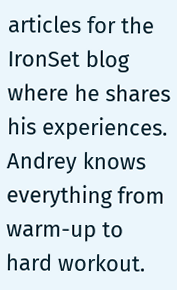articles for the IronSet blog where he shares his experiences. Andrey knows everything from warm-up to hard workout.